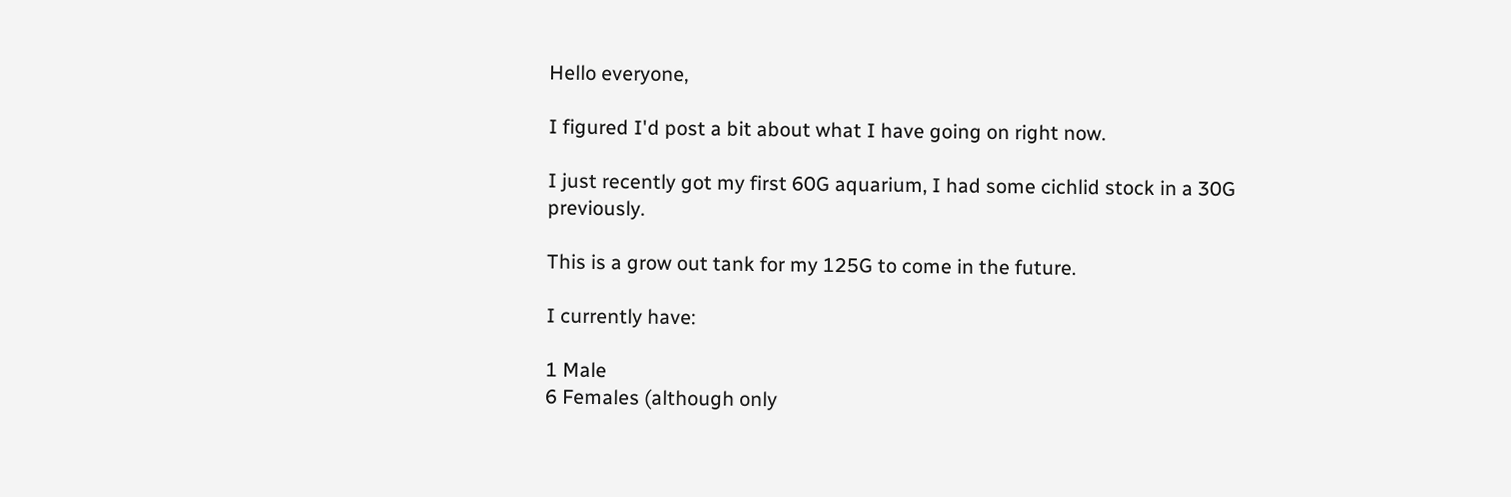Hello everyone,

I figured I'd post a bit about what I have going on right now.

I just recently got my first 60G aquarium, I had some cichlid stock in a 30G previously.

This is a grow out tank for my 125G to come in the future.

I currently have:

1 Male
6 Females (although only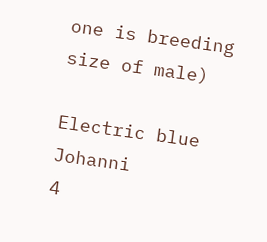one is breeding size of male)

Electric blue Johanni
4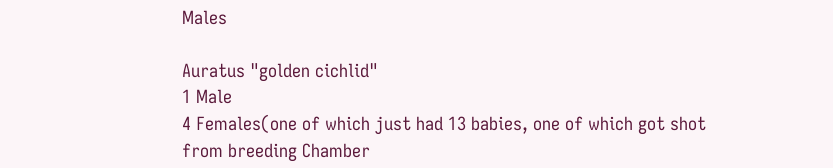Males

Auratus "golden cichlid"
1 Male
4 Females(one of which just had 13 babies, one of which got shot from breeding Chamber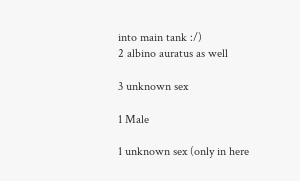into main tank :/)
2 albino auratus as well

3 unknown sex

1 Male

1 unknown sex (only in here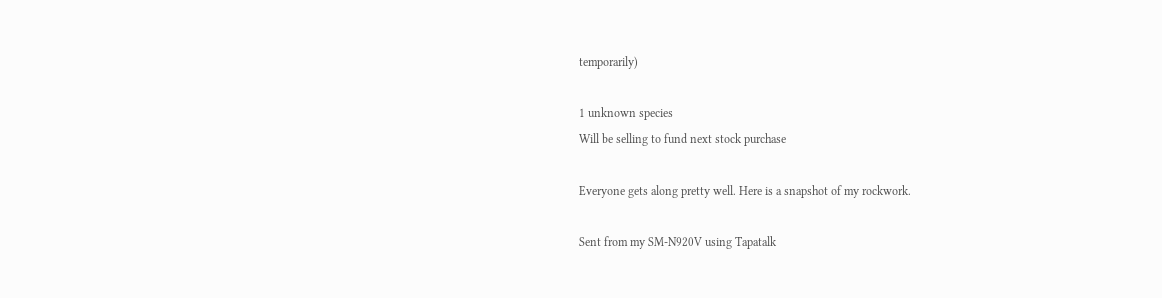temporarily)

1 unknown species
Will be selling to fund next stock purchase

Everyone gets along pretty well. Here is a snapshot of my rockwork.

Sent from my SM-N920V using Tapatalk